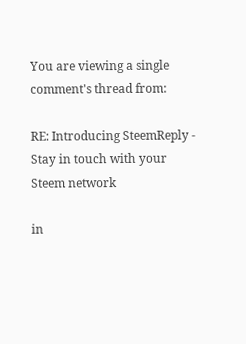You are viewing a single comment's thread from:

RE: Introducing SteemReply - Stay in touch with your Steem network

in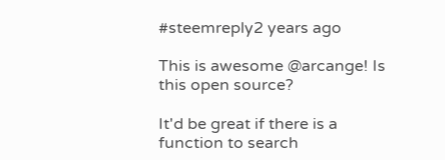#steemreply2 years ago

This is awesome @arcange! Is this open source?

It'd be great if there is a function to search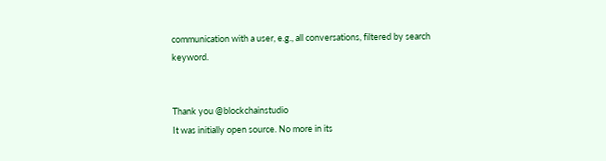communication with a user, e.g., all conversations, filtered by search keyword.


Thank you @blockchainstudio
It was initially open source. No more in its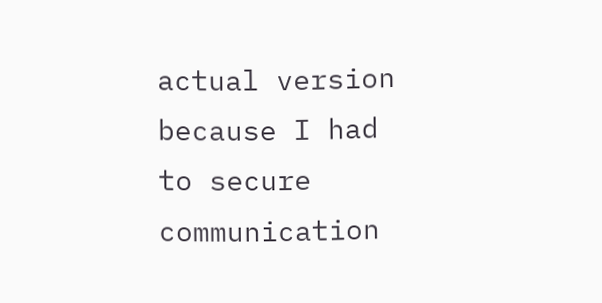actual version because I had to secure communication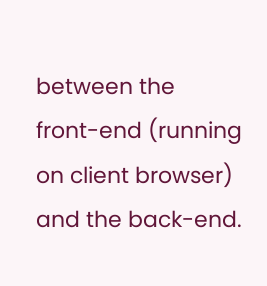between the front-end (running on client browser) and the back-end.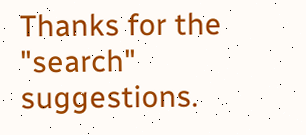Thanks for the "search" suggestions.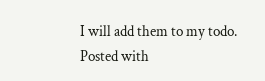I will add them to my todo.
Posted with